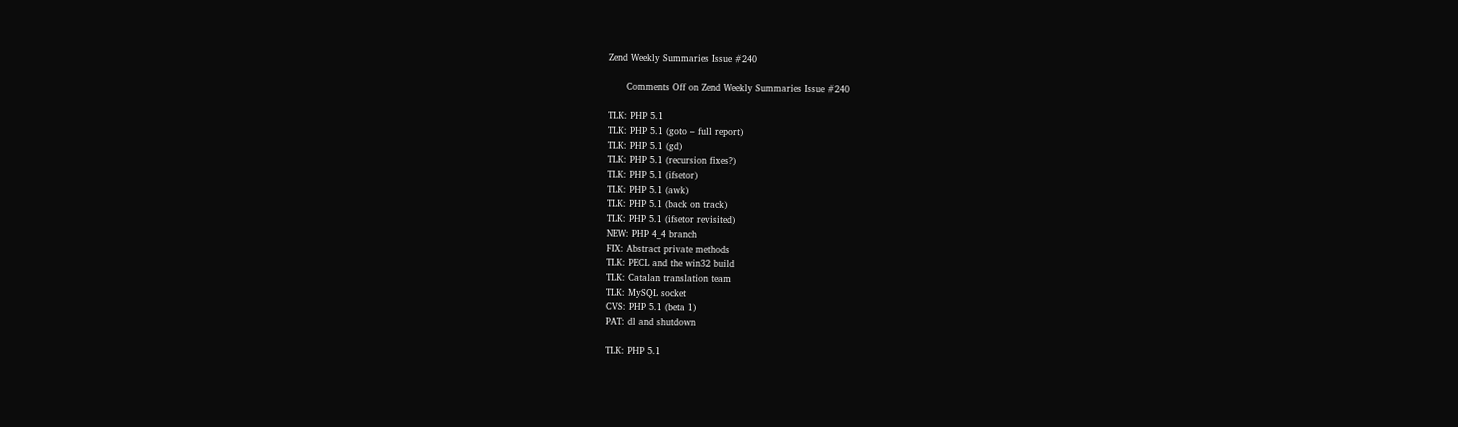Zend Weekly Summaries Issue #240

      Comments Off on Zend Weekly Summaries Issue #240

TLK: PHP 5.1
TLK: PHP 5.1 (goto – full report)
TLK: PHP 5.1 (gd)
TLK: PHP 5.1 (recursion fixes?)
TLK: PHP 5.1 (ifsetor)
TLK: PHP 5.1 (awk)
TLK: PHP 5.1 (back on track)
TLK: PHP 5.1 (ifsetor revisited)
NEW: PHP 4_4 branch
FIX: Abstract private methods
TLK: PECL and the win32 build
TLK: Catalan translation team
TLK: MySQL socket
CVS: PHP 5.1 (beta 1)
PAT: dl and shutdown

TLK: PHP 5.1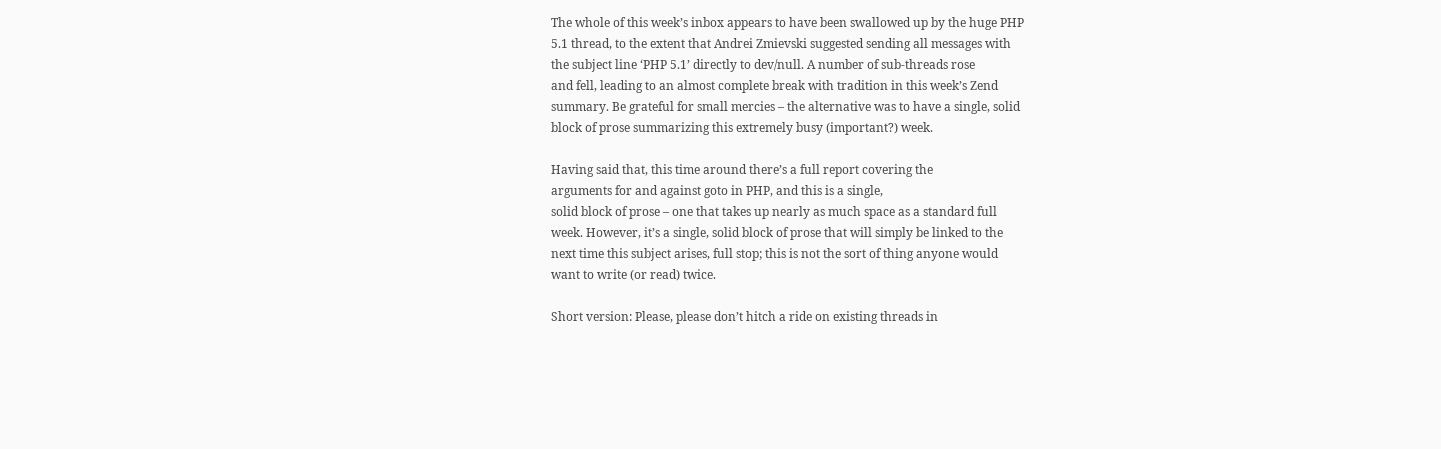The whole of this week’s inbox appears to have been swallowed up by the huge PHP
5.1 thread, to the extent that Andrei Zmievski suggested sending all messages with
the subject line ‘PHP 5.1’ directly to dev/null. A number of sub-threads rose
and fell, leading to an almost complete break with tradition in this week’s Zend
summary. Be grateful for small mercies – the alternative was to have a single, solid
block of prose summarizing this extremely busy (important?) week.

Having said that, this time around there’s a full report covering the
arguments for and against goto in PHP, and this is a single,
solid block of prose – one that takes up nearly as much space as a standard full
week. However, it’s a single, solid block of prose that will simply be linked to the
next time this subject arises, full stop; this is not the sort of thing anyone would
want to write (or read) twice.

Short version: Please, please don’t hitch a ride on existing threads in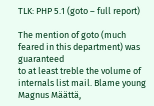TLK: PHP 5.1 (goto – full report)

The mention of goto (much feared in this department) was guaranteed
to at least treble the volume of internals list mail. Blame young Magnus Määttä,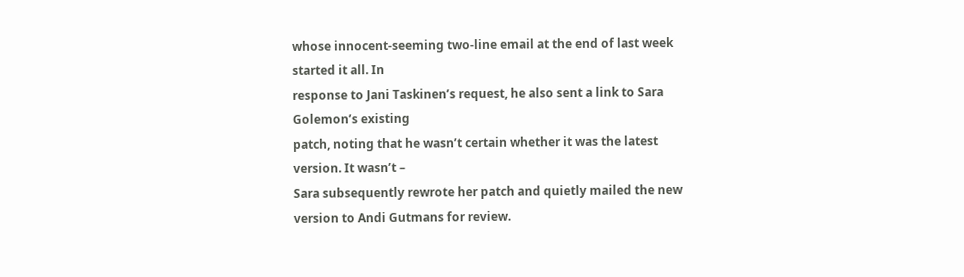whose innocent-seeming two-line email at the end of last week started it all. In
response to Jani Taskinen’s request, he also sent a link to Sara Golemon’s existing
patch, noting that he wasn’t certain whether it was the latest version. It wasn’t –
Sara subsequently rewrote her patch and quietly mailed the new version to Andi Gutmans for review.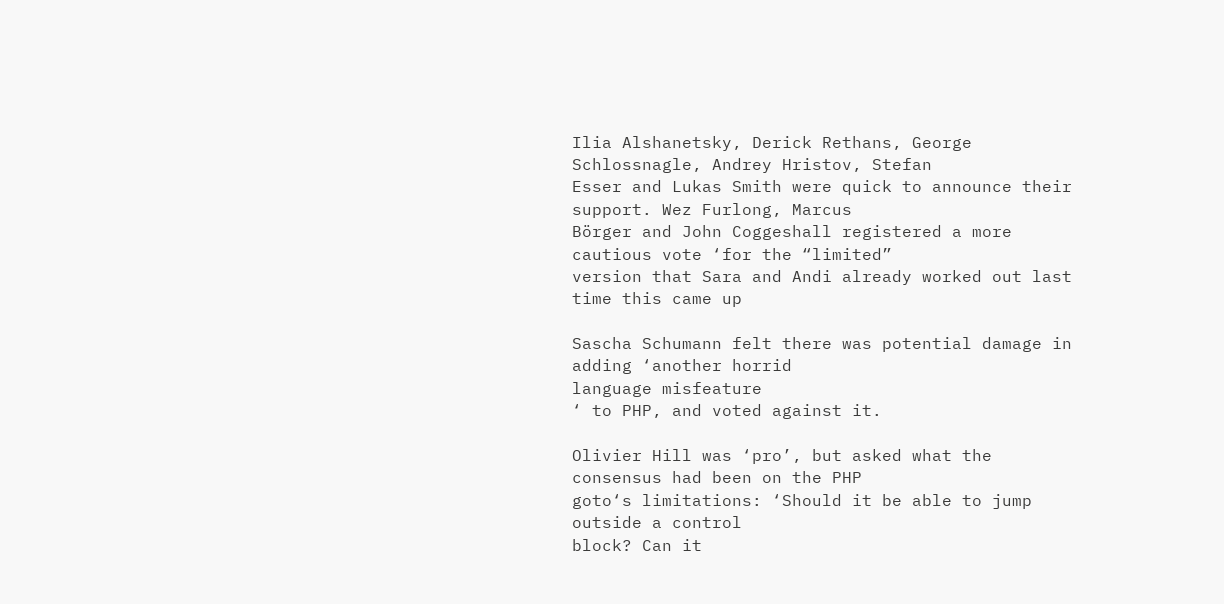Ilia Alshanetsky, Derick Rethans, George Schlossnagle, Andrey Hristov, Stefan
Esser and Lukas Smith were quick to announce their support. Wez Furlong, Marcus
Börger and John Coggeshall registered a more cautious vote ‘for the “limited”
version that Sara and Andi already worked out last time this came up

Sascha Schumann felt there was potential damage in adding ‘another horrid
language misfeature
‘ to PHP, and voted against it.

Olivier Hill was ‘pro’, but asked what the consensus had been on the PHP
goto‘s limitations: ‘Should it be able to jump outside a control
block? Can it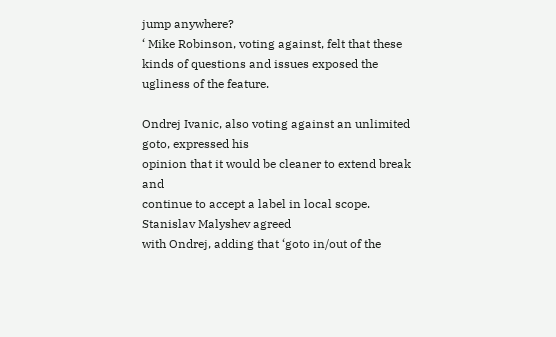jump anywhere?
‘ Mike Robinson, voting against, felt that these
kinds of questions and issues exposed the ugliness of the feature.

Ondrej Ivanic, also voting against an unlimited goto, expressed his
opinion that it would be cleaner to extend break and
continue to accept a label in local scope. Stanislav Malyshev agreed
with Ondrej, adding that ‘goto in/out of the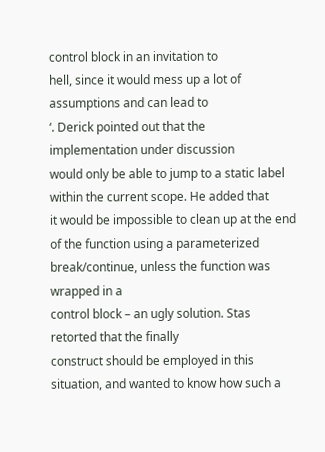control block in an invitation to
hell, since it would mess up a lot of assumptions and can lead to
‘. Derick pointed out that the implementation under discussion
would only be able to jump to a static label within the current scope. He added that
it would be impossible to clean up at the end of the function using a parameterized
break/continue, unless the function was wrapped in a
control block – an ugly solution. Stas retorted that the finally
construct should be employed in this situation, and wanted to know how such a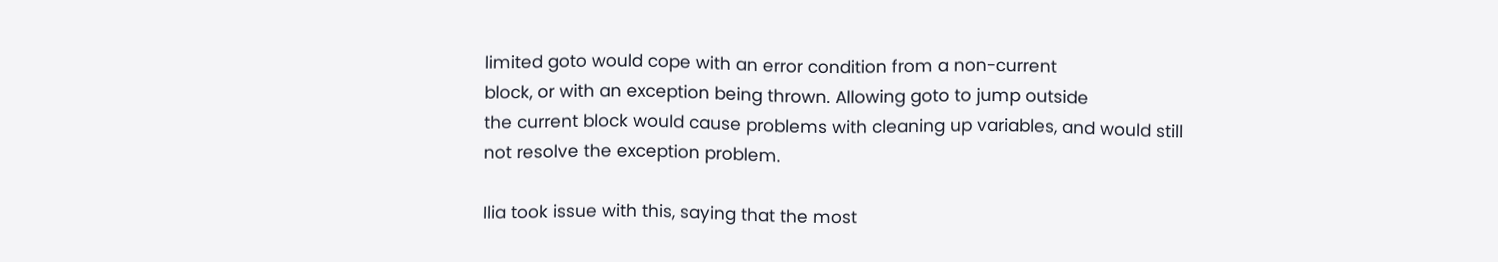limited goto would cope with an error condition from a non-current
block, or with an exception being thrown. Allowing goto to jump outside
the current block would cause problems with cleaning up variables, and would still
not resolve the exception problem.

Ilia took issue with this, saying that the most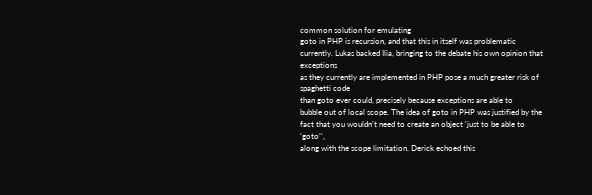common solution for emulating
goto in PHP is recursion, and that this in itself was problematic
currently. Lukas backed Ilia, bringing to the debate his own opinion that exceptions
as they currently are implemented in PHP pose a much greater risk of spaghetti code
than goto ever could, precisely because exceptions are able to
bubble out of local scope. The idea of goto in PHP was justified by the
fact that you wouldn’t need to create an object ‘just to be able to ‘goto’‘,
along with the scope limitation. Derick echoed this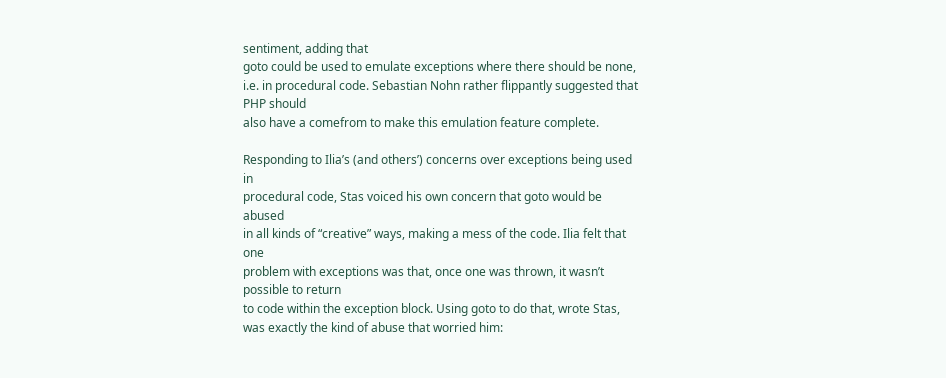sentiment, adding that
goto could be used to emulate exceptions where there should be none,
i.e. in procedural code. Sebastian Nohn rather flippantly suggested that PHP should
also have a comefrom to make this emulation feature complete.

Responding to Ilia’s (and others’) concerns over exceptions being used in
procedural code, Stas voiced his own concern that goto would be abused
in all kinds of “creative” ways, making a mess of the code. Ilia felt that one
problem with exceptions was that, once one was thrown, it wasn’t possible to return
to code within the exception block. Using goto to do that, wrote Stas,
was exactly the kind of abuse that worried him: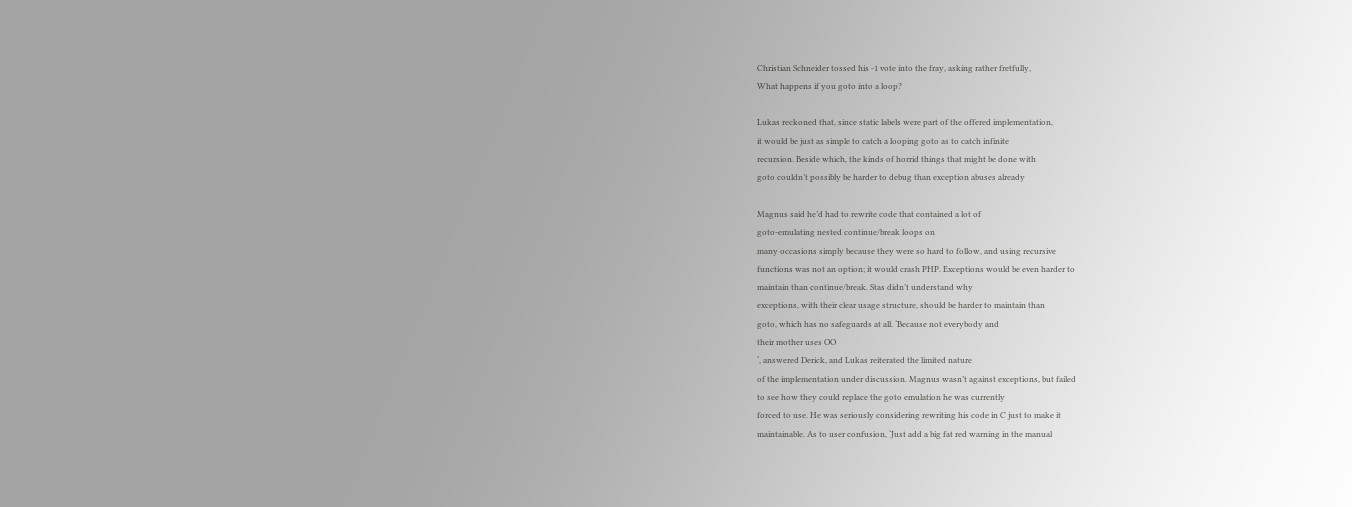Christian Schneider tossed his -1 vote into the fray, asking rather fretfully,
What happens if you goto into a loop?

Lukas reckoned that, since static labels were part of the offered implementation,
it would be just as simple to catch a looping goto as to catch infinite
recursion. Beside which, the kinds of horrid things that might be done with
goto couldn’t possibly be harder to debug than exception abuses already

Magnus said he’d had to rewrite code that contained a lot of
goto-emulating nested continue/break loops on
many occasions simply because they were so hard to follow, and using recursive
functions was not an option; it would crash PHP. Exceptions would be even harder to
maintain than continue/break. Stas didn’t understand why
exceptions, with their clear usage structure, should be harder to maintain than
goto, which has no safeguards at all. ‘Because not everybody and
their mother uses OO
‘, answered Derick, and Lukas reiterated the limited nature
of the implementation under discussion. Magnus wasn’t against exceptions, but failed
to see how they could replace the goto emulation he was currently
forced to use. He was seriously considering rewriting his code in C just to make it
maintainable. As to user confusion, ‘Just add a big fat red warning in the manual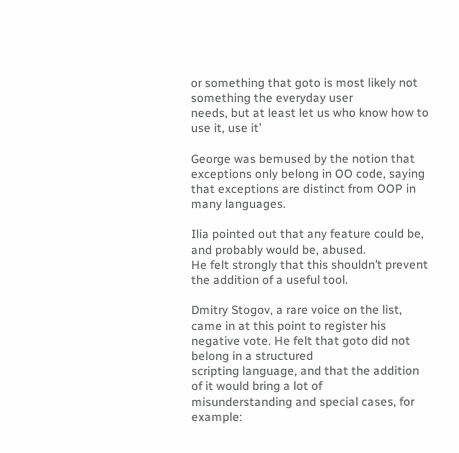or something that goto is most likely not something the everyday user
needs, but at least let us who know how to use it, use it’

George was bemused by the notion that exceptions only belong in OO code, saying
that exceptions are distinct from OOP in many languages.

Ilia pointed out that any feature could be, and probably would be, abused.
He felt strongly that this shouldn’t prevent the addition of a useful tool.

Dmitry Stogov, a rare voice on the list, came in at this point to register his
negative vote. He felt that goto did not belong in a structured
scripting language, and that the addition of it would bring a lot of
misunderstanding and special cases, for example: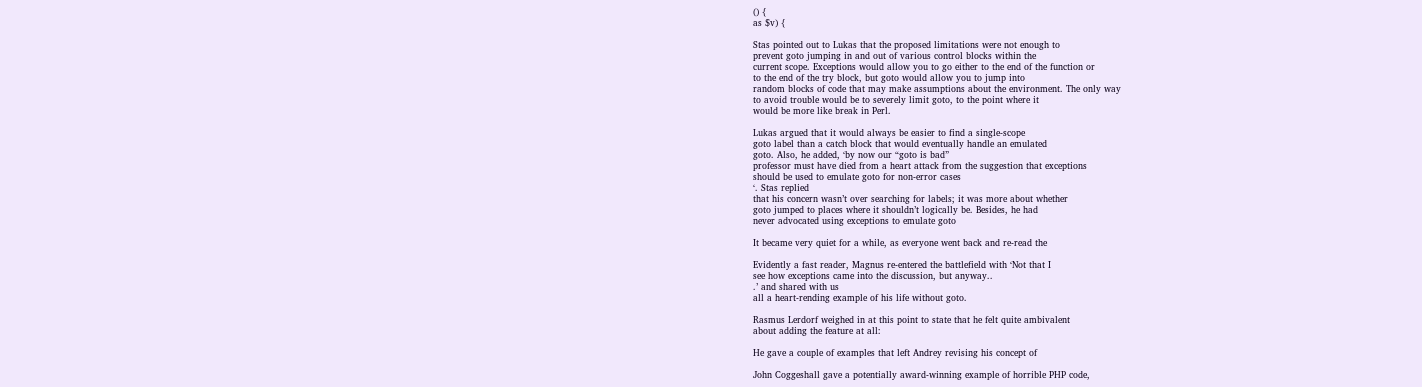() {
as $v) {

Stas pointed out to Lukas that the proposed limitations were not enough to
prevent goto jumping in and out of various control blocks within the
current scope. Exceptions would allow you to go either to the end of the function or
to the end of the try block, but goto would allow you to jump into
random blocks of code that may make assumptions about the environment. The only way
to avoid trouble would be to severely limit goto, to the point where it
would be more like break in Perl.

Lukas argued that it would always be easier to find a single-scope
goto label than a catch block that would eventually handle an emulated
goto. Also, he added, ‘by now our “goto is bad”
professor must have died from a heart attack from the suggestion that exceptions
should be used to emulate goto for non-error cases
‘. Stas replied
that his concern wasn’t over searching for labels; it was more about whether
goto jumped to places where it shouldn’t logically be. Besides, he had
never advocated using exceptions to emulate goto

It became very quiet for a while, as everyone went back and re-read the

Evidently a fast reader, Magnus re-entered the battlefield with ‘Not that I
see how exceptions came into the discussion, but anyway..
.’ and shared with us
all a heart-rending example of his life without goto.

Rasmus Lerdorf weighed in at this point to state that he felt quite ambivalent
about adding the feature at all:

He gave a couple of examples that left Andrey revising his concept of

John Coggeshall gave a potentially award-winning example of horrible PHP code,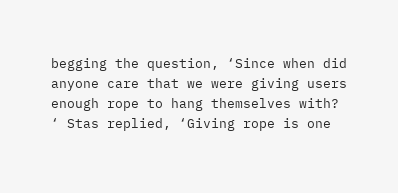begging the question, ‘Since when did anyone care that we were giving users
enough rope to hang themselves with?
‘ Stas replied, ‘Giving rope is one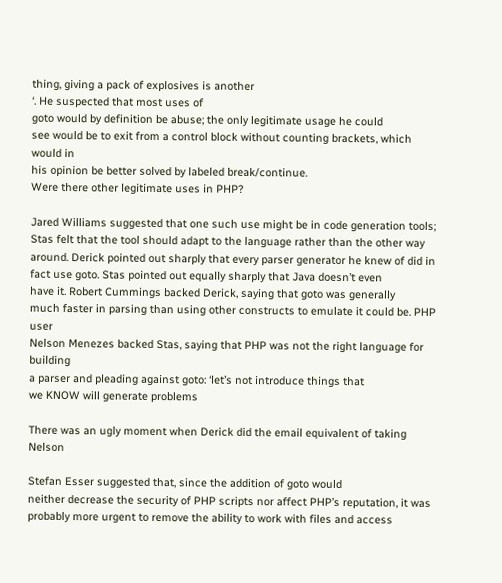thing, giving a pack of explosives is another
‘. He suspected that most uses of
goto would by definition be abuse; the only legitimate usage he could
see would be to exit from a control block without counting brackets, which would in
his opinion be better solved by labeled break/continue.
Were there other legitimate uses in PHP?

Jared Williams suggested that one such use might be in code generation tools;
Stas felt that the tool should adapt to the language rather than the other way
around. Derick pointed out sharply that every parser generator he knew of did in
fact use goto. Stas pointed out equally sharply that Java doesn’t even
have it. Robert Cummings backed Derick, saying that goto was generally
much faster in parsing than using other constructs to emulate it could be. PHP user
Nelson Menezes backed Stas, saying that PHP was not the right language for building
a parser and pleading against goto: ‘let’s not introduce things that
we KNOW will generate problems

There was an ugly moment when Derick did the email equivalent of taking Nelson

Stefan Esser suggested that, since the addition of goto would
neither decrease the security of PHP scripts nor affect PHP’s reputation, it was
probably more urgent to remove the ability to work with files and access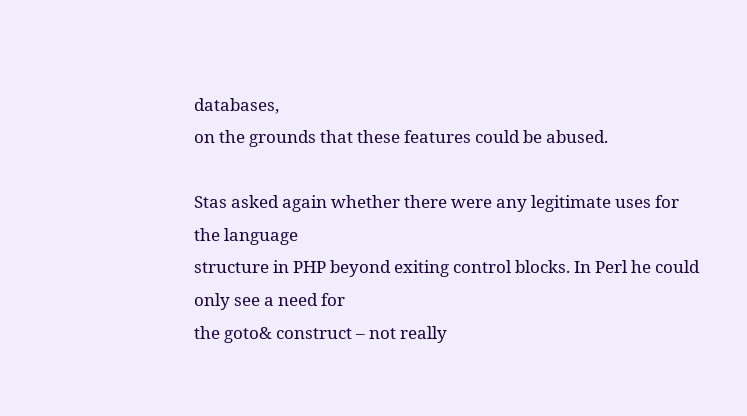databases,
on the grounds that these features could be abused.

Stas asked again whether there were any legitimate uses for the language
structure in PHP beyond exiting control blocks. In Perl he could only see a need for
the goto& construct – not really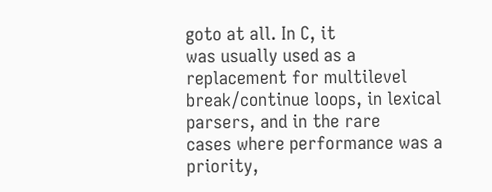goto at all. In C, it
was usually used as a replacement for multilevel
break/continue loops, in lexical parsers, and in the rare
cases where performance was a priority,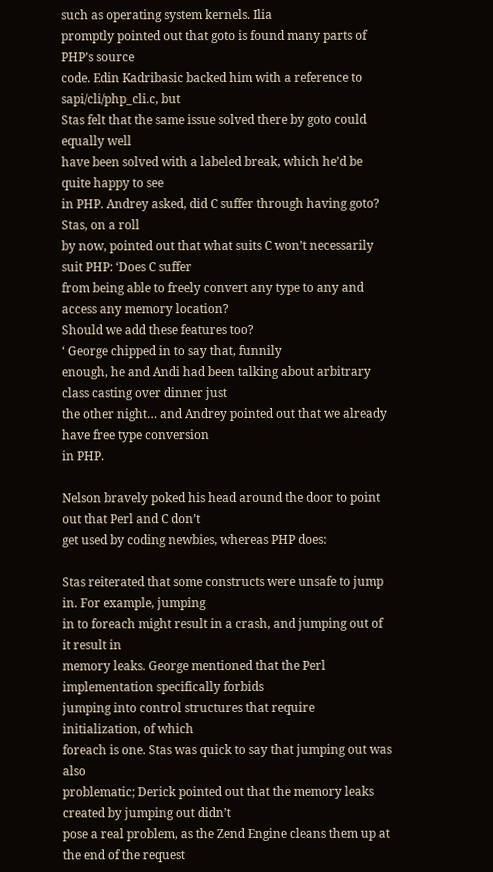such as operating system kernels. Ilia
promptly pointed out that goto is found many parts of PHP’s source
code. Edin Kadribasic backed him with a reference to sapi/cli/php_cli.c, but
Stas felt that the same issue solved there by goto could equally well
have been solved with a labeled break, which he’d be quite happy to see
in PHP. Andrey asked, did C suffer through having goto? Stas, on a roll
by now, pointed out that what suits C won’t necessarily suit PHP: ‘Does C suffer
from being able to freely convert any type to any and access any memory location?
Should we add these features too?
‘ George chipped in to say that, funnily
enough, he and Andi had been talking about arbitrary class casting over dinner just
the other night… and Andrey pointed out that we already have free type conversion
in PHP.

Nelson bravely poked his head around the door to point out that Perl and C don’t
get used by coding newbies, whereas PHP does:

Stas reiterated that some constructs were unsafe to jump in. For example, jumping
in to foreach might result in a crash, and jumping out of it result in
memory leaks. George mentioned that the Perl implementation specifically forbids
jumping into control structures that require initialization, of which
foreach is one. Stas was quick to say that jumping out was also
problematic; Derick pointed out that the memory leaks created by jumping out didn’t
pose a real problem, as the Zend Engine cleans them up at the end of the request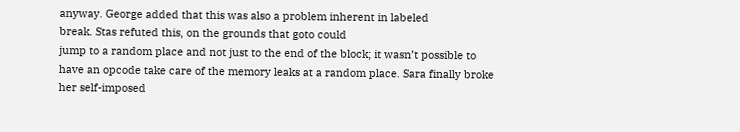anyway. George added that this was also a problem inherent in labeled
break. Stas refuted this, on the grounds that goto could
jump to a random place and not just to the end of the block; it wasn’t possible to
have an opcode take care of the memory leaks at a random place. Sara finally broke
her self-imposed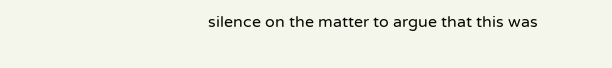silence on the matter to argue that this was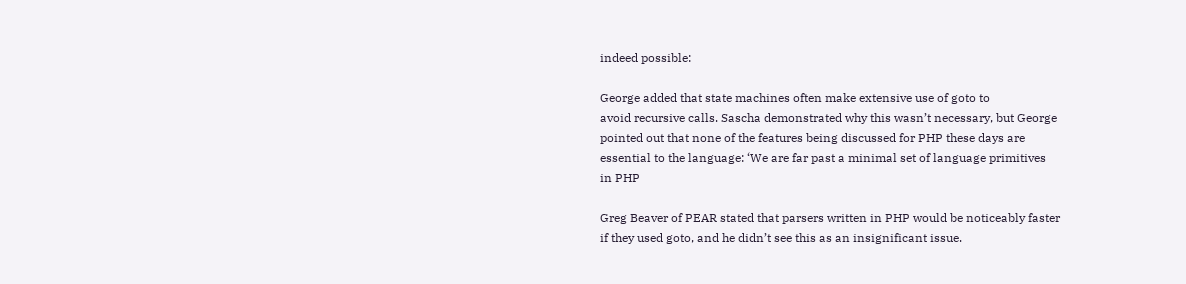indeed possible:

George added that state machines often make extensive use of goto to
avoid recursive calls. Sascha demonstrated why this wasn’t necessary, but George
pointed out that none of the features being discussed for PHP these days are
essential to the language: ‘We are far past a minimal set of language primitives
in PHP

Greg Beaver of PEAR stated that parsers written in PHP would be noticeably faster
if they used goto, and he didn’t see this as an insignificant issue.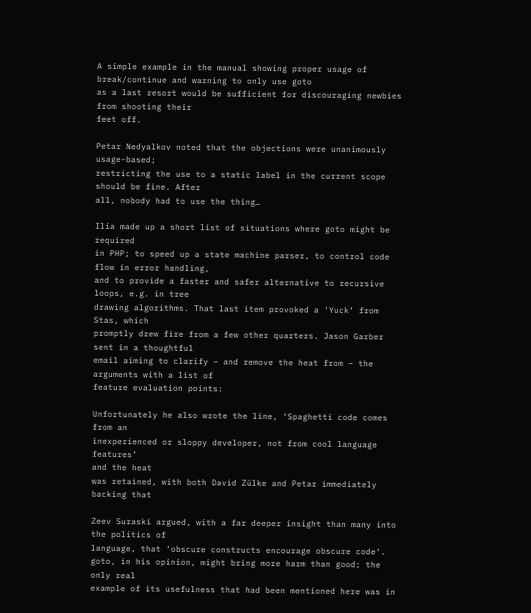A simple example in the manual showing proper usage of
break/continue and warning to only use goto
as a last resort would be sufficient for discouraging newbies from shooting their
feet off.

Petar Nedyalkov noted that the objections were unanimously usage-based;
restricting the use to a static label in the current scope should be fine. After
all, nobody had to use the thing…

Ilia made up a short list of situations where goto might be required
in PHP; to speed up a state machine parser, to control code flow in error handling,
and to provide a faster and safer alternative to recursive loops, e.g. in tree
drawing algorithms. That last item provoked a ‘Yuck‘ from Stas, which
promptly drew fire from a few other quarters. Jason Garber sent in a thoughtful
email aiming to clarify – and remove the heat from – the arguments with a list of
feature evaluation points:

Unfortunately he also wrote the line, ‘Spaghetti code comes from an
inexperienced or sloppy developer, not from cool language features’
and the heat
was retained, with both David Zülke and Petar immediately backing that

Zeev Suraski argued, with a far deeper insight than many into the politics of
language, that ‘obscure constructs encourage obscure code‘.
goto, in his opinion, might bring more harm than good; the only real
example of its usefulness that had been mentioned here was in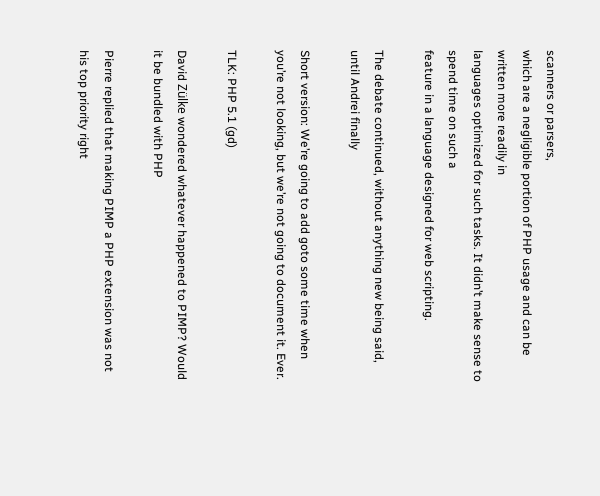scanners or parsers,
which are a negligible portion of PHP usage and can be written more readily in
languages optimized for such tasks. It didn’t make sense to spend time on such a
feature in a language designed for web scripting.

The debate continued, without anything new being said, until Andrei finally

Short version: We’re going to add goto some time when
you’re not looking, but we’re not going to document it. Ever.

TLK: PHP 5.1 (gd)

David Zülke wondered whatever happened to PIMP? Would it be bundled with PHP

Pierre replied that making PIMP a PHP extension was not his top priority right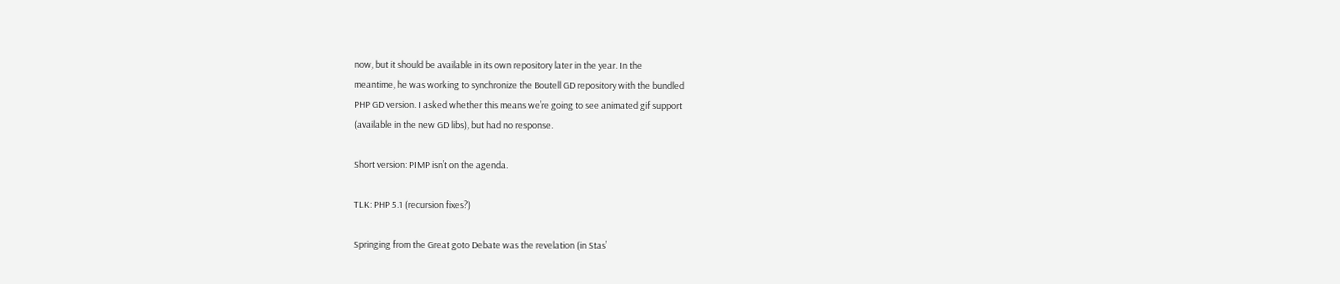now, but it should be available in its own repository later in the year. In the
meantime, he was working to synchronize the Boutell GD repository with the bundled
PHP GD version. I asked whether this means we’re going to see animated gif support
(available in the new GD libs), but had no response.

Short version: PIMP isn’t on the agenda.

TLK: PHP 5.1 (recursion fixes?)

Springing from the Great goto Debate was the revelation (in Stas’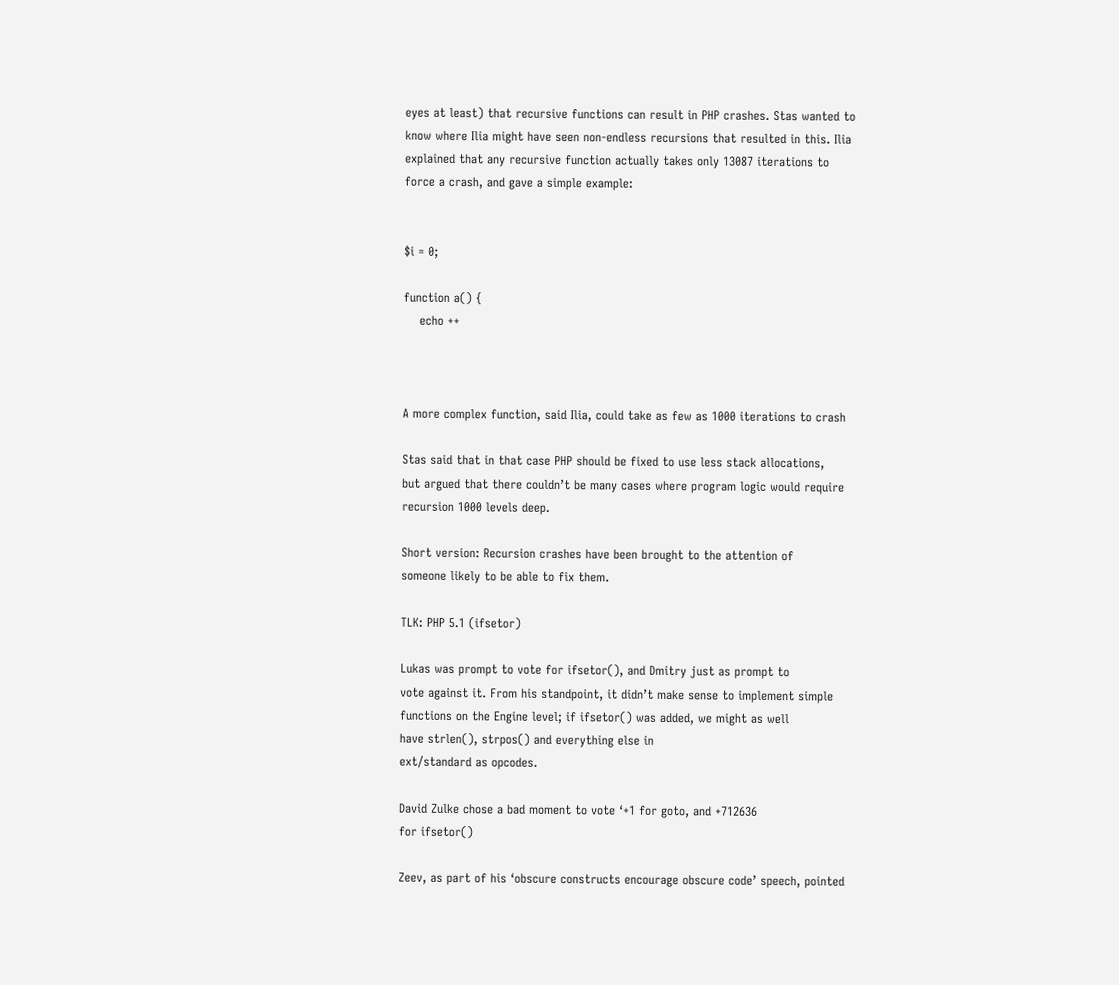eyes at least) that recursive functions can result in PHP crashes. Stas wanted to
know where Ilia might have seen non-endless recursions that resulted in this. Ilia
explained that any recursive function actually takes only 13087 iterations to
force a crash, and gave a simple example:


$i = 0;

function a() {
    echo ++



A more complex function, said Ilia, could take as few as 1000 iterations to crash

Stas said that in that case PHP should be fixed to use less stack allocations,
but argued that there couldn’t be many cases where program logic would require
recursion 1000 levels deep.

Short version: Recursion crashes have been brought to the attention of
someone likely to be able to fix them.

TLK: PHP 5.1 (ifsetor)

Lukas was prompt to vote for ifsetor(), and Dmitry just as prompt to
vote against it. From his standpoint, it didn’t make sense to implement simple
functions on the Engine level; if ifsetor() was added, we might as well
have strlen(), strpos() and everything else in
ext/standard as opcodes.

David Zulke chose a bad moment to vote ‘+1 for goto, and +712636
for ifsetor()

Zeev, as part of his ‘obscure constructs encourage obscure code’ speech, pointed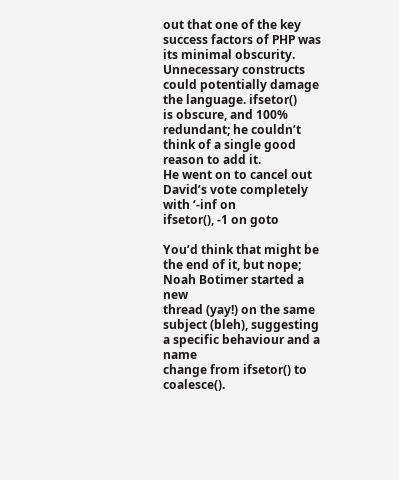out that one of the key success factors of PHP was its minimal obscurity.
Unnecessary constructs could potentially damage the language. ifsetor()
is obscure, and 100% redundant; he couldn’t think of a single good reason to add it.
He went on to cancel out David’s vote completely with ‘-inf on
ifsetor(), -1 on goto

You’d think that might be the end of it, but nope; Noah Botimer started a new
thread (yay!) on the same subject (bleh), suggesting a specific behaviour and a name
change from ifsetor() to coalesce().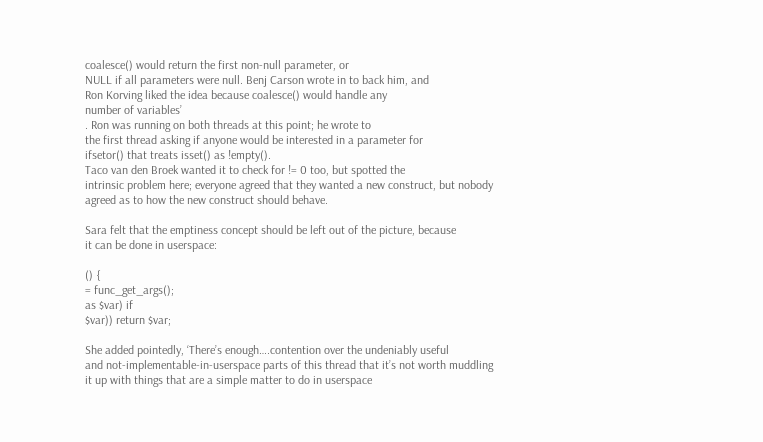coalesce() would return the first non-null parameter, or
NULL if all parameters were null. Benj Carson wrote in to back him, and
Ron Korving liked the idea because coalesce() would handle any
number of variables’
. Ron was running on both threads at this point; he wrote to
the first thread asking if anyone would be interested in a parameter for
ifsetor() that treats isset() as !empty().
Taco van den Broek wanted it to check for != 0 too, but spotted the
intrinsic problem here; everyone agreed that they wanted a new construct, but nobody
agreed as to how the new construct should behave.

Sara felt that the emptiness concept should be left out of the picture, because
it can be done in userspace:

() {
= func_get_args();
as $var) if
$var)) return $var;

She added pointedly, ‘There’s enough….contention over the undeniably useful
and not-implementable-in-userspace parts of this thread that it’s not worth muddling
it up with things that are a simple matter to do in userspace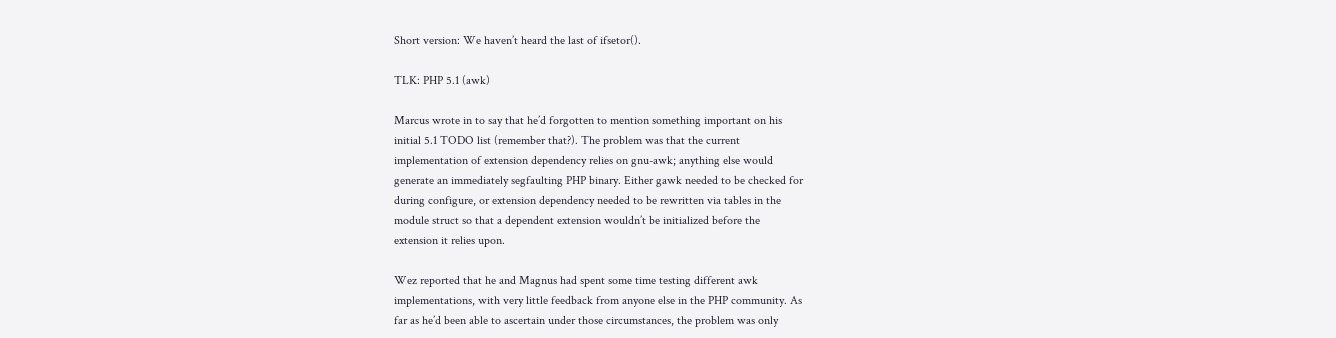Short version: We haven’t heard the last of ifsetor().

TLK: PHP 5.1 (awk)

Marcus wrote in to say that he’d forgotten to mention something important on his
initial 5.1 TODO list (remember that?). The problem was that the current
implementation of extension dependency relies on gnu-awk; anything else would
generate an immediately segfaulting PHP binary. Either gawk needed to be checked for
during configure, or extension dependency needed to be rewritten via tables in the
module struct so that a dependent extension wouldn’t be initialized before the
extension it relies upon.

Wez reported that he and Magnus had spent some time testing different awk
implementations, with very little feedback from anyone else in the PHP community. As
far as he’d been able to ascertain under those circumstances, the problem was only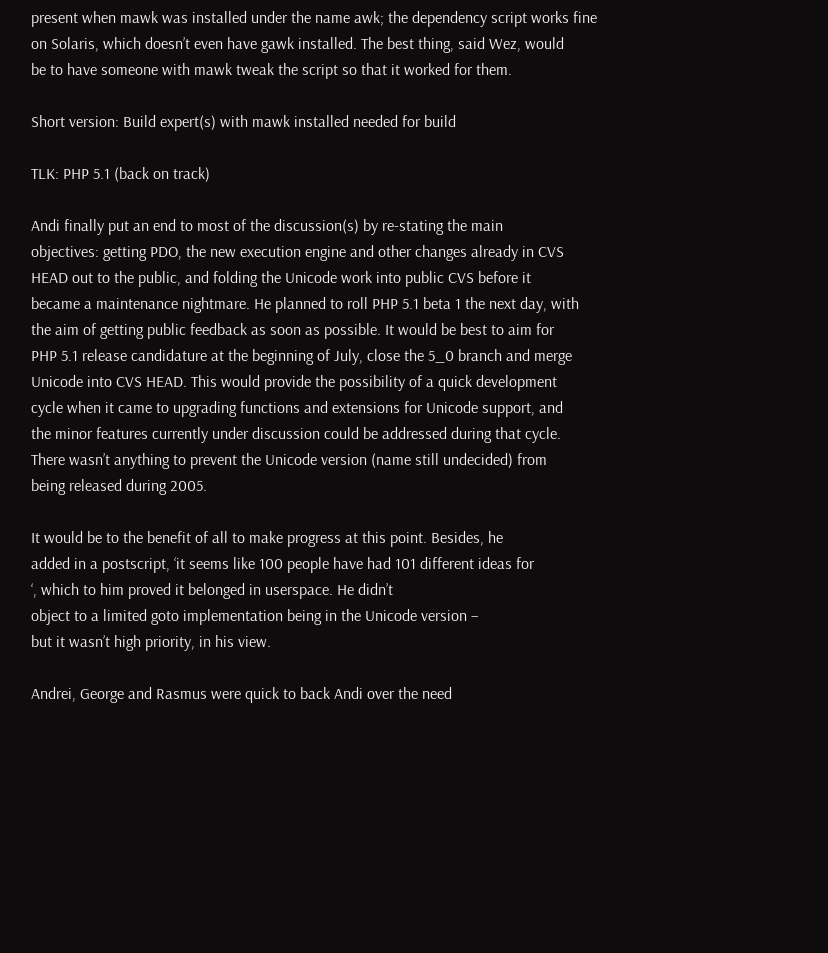present when mawk was installed under the name awk; the dependency script works fine
on Solaris, which doesn’t even have gawk installed. The best thing, said Wez, would
be to have someone with mawk tweak the script so that it worked for them.

Short version: Build expert(s) with mawk installed needed for build

TLK: PHP 5.1 (back on track)

Andi finally put an end to most of the discussion(s) by re-stating the main
objectives: getting PDO, the new execution engine and other changes already in CVS
HEAD out to the public, and folding the Unicode work into public CVS before it
became a maintenance nightmare. He planned to roll PHP 5.1 beta 1 the next day, with
the aim of getting public feedback as soon as possible. It would be best to aim for
PHP 5.1 release candidature at the beginning of July, close the 5_0 branch and merge
Unicode into CVS HEAD. This would provide the possibility of a quick development
cycle when it came to upgrading functions and extensions for Unicode support, and
the minor features currently under discussion could be addressed during that cycle.
There wasn’t anything to prevent the Unicode version (name still undecided) from
being released during 2005.

It would be to the benefit of all to make progress at this point. Besides, he
added in a postscript, ‘it seems like 100 people have had 101 different ideas for
‘, which to him proved it belonged in userspace. He didn’t
object to a limited goto implementation being in the Unicode version –
but it wasn’t high priority, in his view.

Andrei, George and Rasmus were quick to back Andi over the need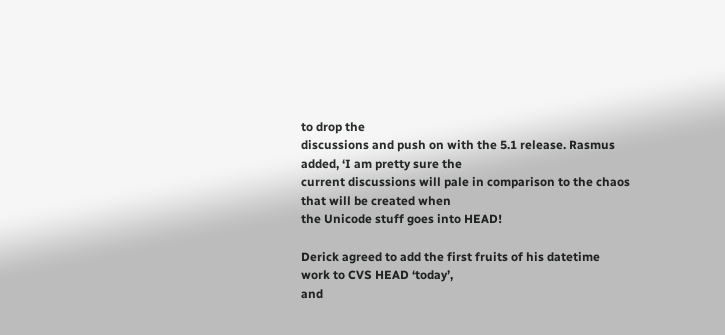to drop the
discussions and push on with the 5.1 release. Rasmus added, ‘I am pretty sure the
current discussions will pale in comparison to the chaos that will be created when
the Unicode stuff goes into HEAD!

Derick agreed to add the first fruits of his datetime work to CVS HEAD ‘today’,
and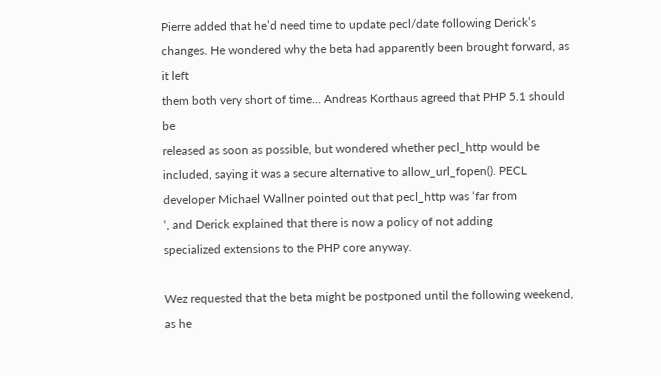Pierre added that he’d need time to update pecl/date following Derick’s
changes. He wondered why the beta had apparently been brought forward, as it left
them both very short of time… Andreas Korthaus agreed that PHP 5.1 should be
released as soon as possible, but wondered whether pecl_http would be
included, saying it was a secure alternative to allow_url_fopen(). PECL
developer Michael Wallner pointed out that pecl_http was ‘far from
‘, and Derick explained that there is now a policy of not adding
specialized extensions to the PHP core anyway.

Wez requested that the beta might be postponed until the following weekend, as he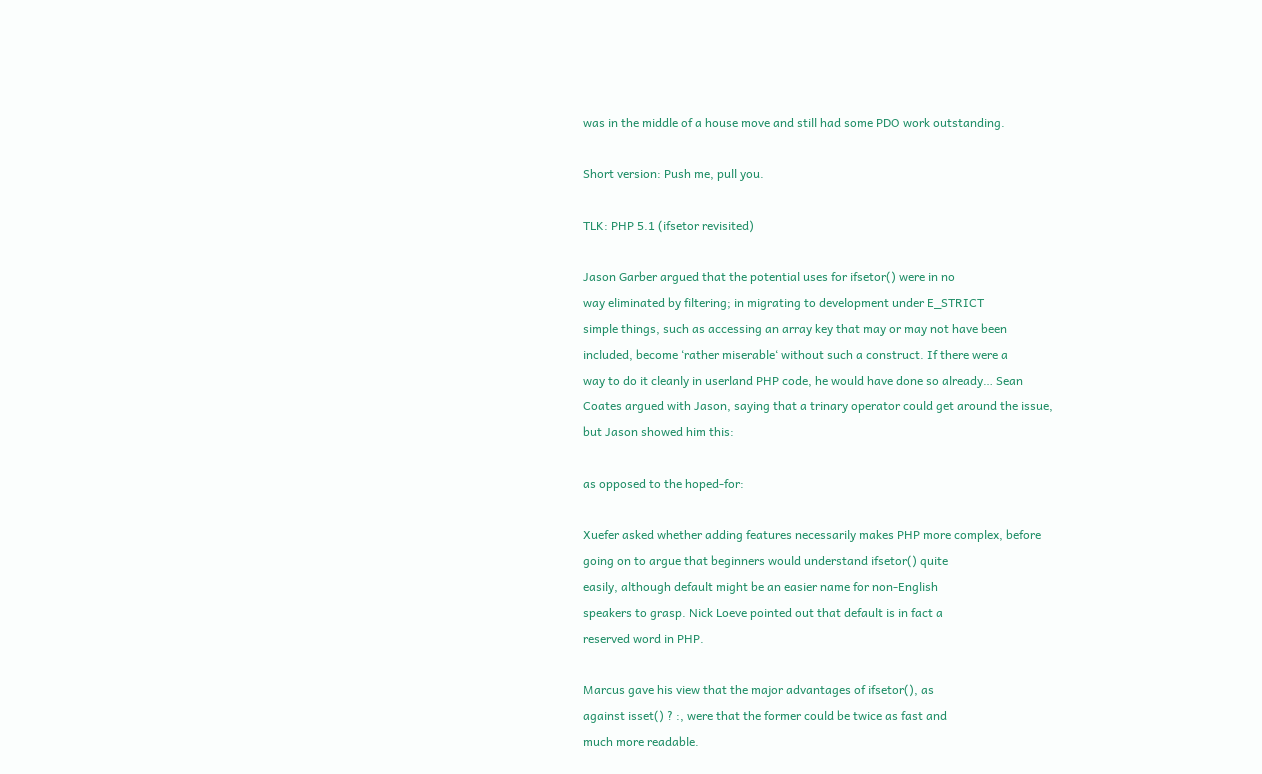was in the middle of a house move and still had some PDO work outstanding.

Short version: Push me, pull you.

TLK: PHP 5.1 (ifsetor revisited)

Jason Garber argued that the potential uses for ifsetor() were in no
way eliminated by filtering; in migrating to development under E_STRICT
simple things, such as accessing an array key that may or may not have been
included, become ‘rather miserable‘ without such a construct. If there were a
way to do it cleanly in userland PHP code, he would have done so already… Sean
Coates argued with Jason, saying that a trinary operator could get around the issue,
but Jason showed him this:

as opposed to the hoped-for:

Xuefer asked whether adding features necessarily makes PHP more complex, before
going on to argue that beginners would understand ifsetor() quite
easily, although default might be an easier name for non-English
speakers to grasp. Nick Loeve pointed out that default is in fact a
reserved word in PHP.

Marcus gave his view that the major advantages of ifsetor(), as
against isset() ? :, were that the former could be twice as fast and
much more readable.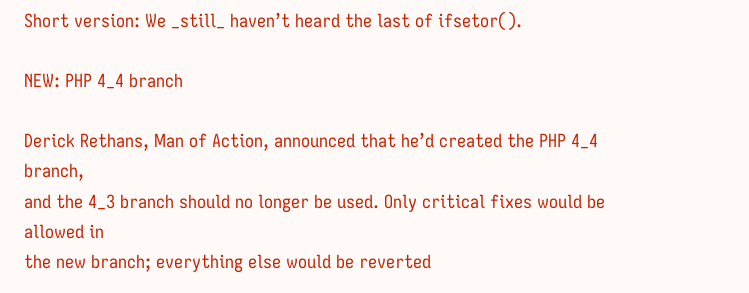Short version: We _still_ haven’t heard the last of ifsetor().

NEW: PHP 4_4 branch

Derick Rethans, Man of Action, announced that he’d created the PHP 4_4 branch,
and the 4_3 branch should no longer be used. Only critical fixes would be allowed in
the new branch; everything else would be reverted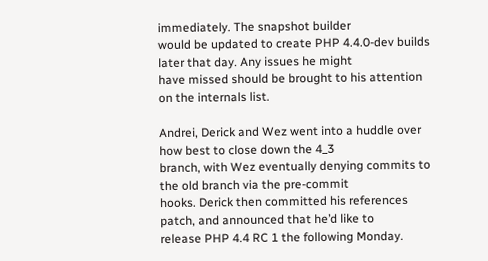immediately. The snapshot builder
would be updated to create PHP 4.4.0-dev builds later that day. Any issues he might
have missed should be brought to his attention on the internals list.

Andrei, Derick and Wez went into a huddle over how best to close down the 4_3
branch, with Wez eventually denying commits to the old branch via the pre-commit
hooks. Derick then committed his references patch, and announced that he’d like to
release PHP 4.4 RC 1 the following Monday.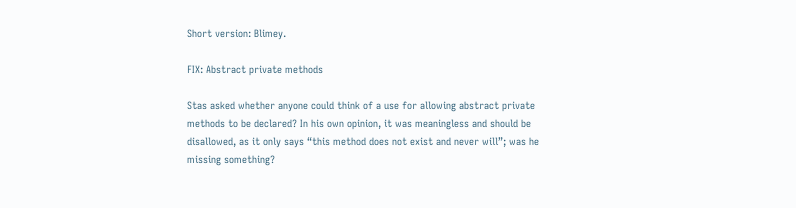Short version: Blimey.

FIX: Abstract private methods

Stas asked whether anyone could think of a use for allowing abstract private
methods to be declared? In his own opinion, it was meaningless and should be
disallowed, as it only says “this method does not exist and never will”; was he
missing something?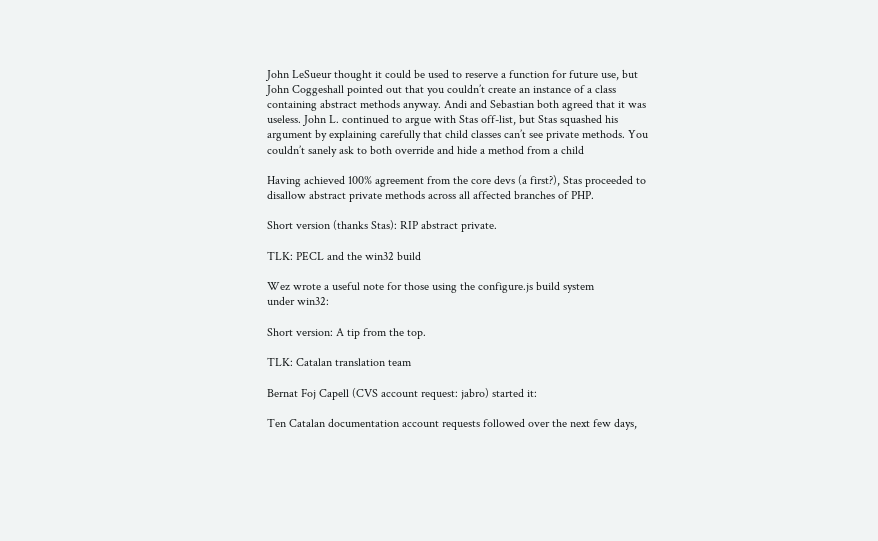John LeSueur thought it could be used to reserve a function for future use, but
John Coggeshall pointed out that you couldn’t create an instance of a class
containing abstract methods anyway. Andi and Sebastian both agreed that it was
useless. John L. continued to argue with Stas off-list, but Stas squashed his
argument by explaining carefully that child classes can’t see private methods. You
couldn’t sanely ask to both override and hide a method from a child

Having achieved 100% agreement from the core devs (a first?), Stas proceeded to
disallow abstract private methods across all affected branches of PHP.

Short version (thanks Stas): RIP abstract private.

TLK: PECL and the win32 build

Wez wrote a useful note for those using the configure.js build system
under win32:

Short version: A tip from the top.

TLK: Catalan translation team

Bernat Foj Capell (CVS account request: jabro) started it:

Ten Catalan documentation account requests followed over the next few days,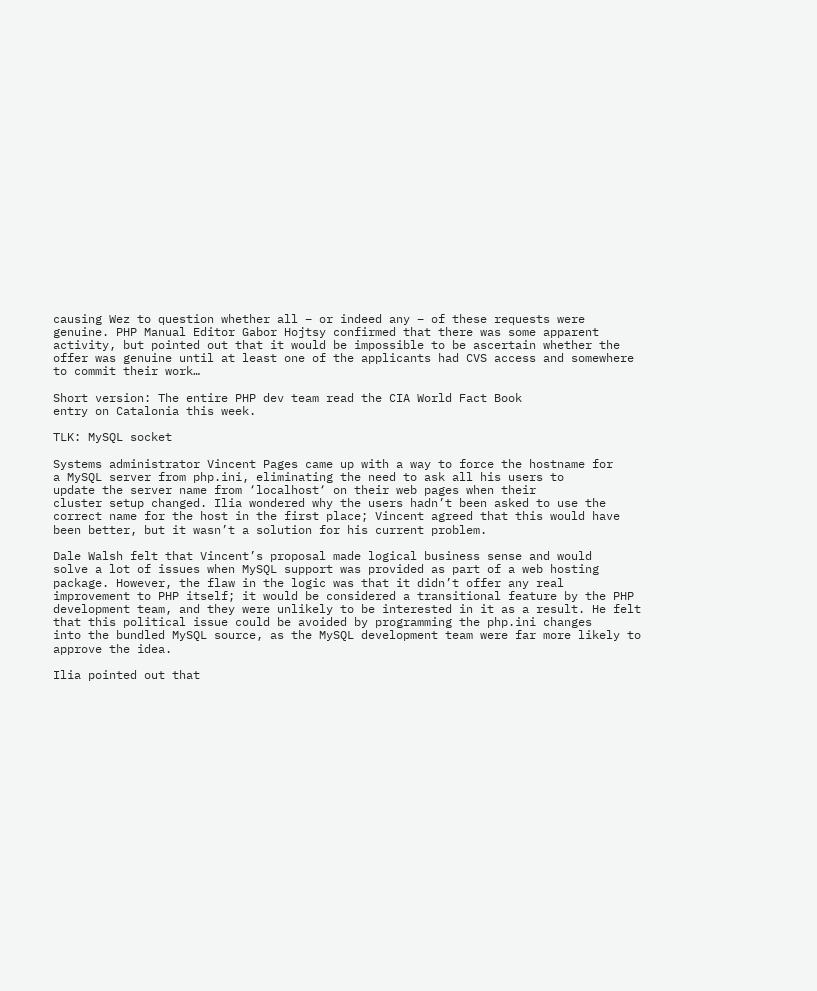causing Wez to question whether all – or indeed any – of these requests were
genuine. PHP Manual Editor Gabor Hojtsy confirmed that there was some apparent
activity, but pointed out that it would be impossible to be ascertain whether the
offer was genuine until at least one of the applicants had CVS access and somewhere
to commit their work…

Short version: The entire PHP dev team read the CIA World Fact Book
entry on Catalonia this week.

TLK: MySQL socket

Systems administrator Vincent Pages came up with a way to force the hostname for
a MySQL server from php.ini, eliminating the need to ask all his users to
update the server name from ‘localhost‘ on their web pages when their
cluster setup changed. Ilia wondered why the users hadn’t been asked to use the
correct name for the host in the first place; Vincent agreed that this would have
been better, but it wasn’t a solution for his current problem.

Dale Walsh felt that Vincent’s proposal made logical business sense and would
solve a lot of issues when MySQL support was provided as part of a web hosting
package. However, the flaw in the logic was that it didn’t offer any real
improvement to PHP itself; it would be considered a transitional feature by the PHP
development team, and they were unlikely to be interested in it as a result. He felt
that this political issue could be avoided by programming the php.ini changes
into the bundled MySQL source, as the MySQL development team were far more likely to
approve the idea.

Ilia pointed out that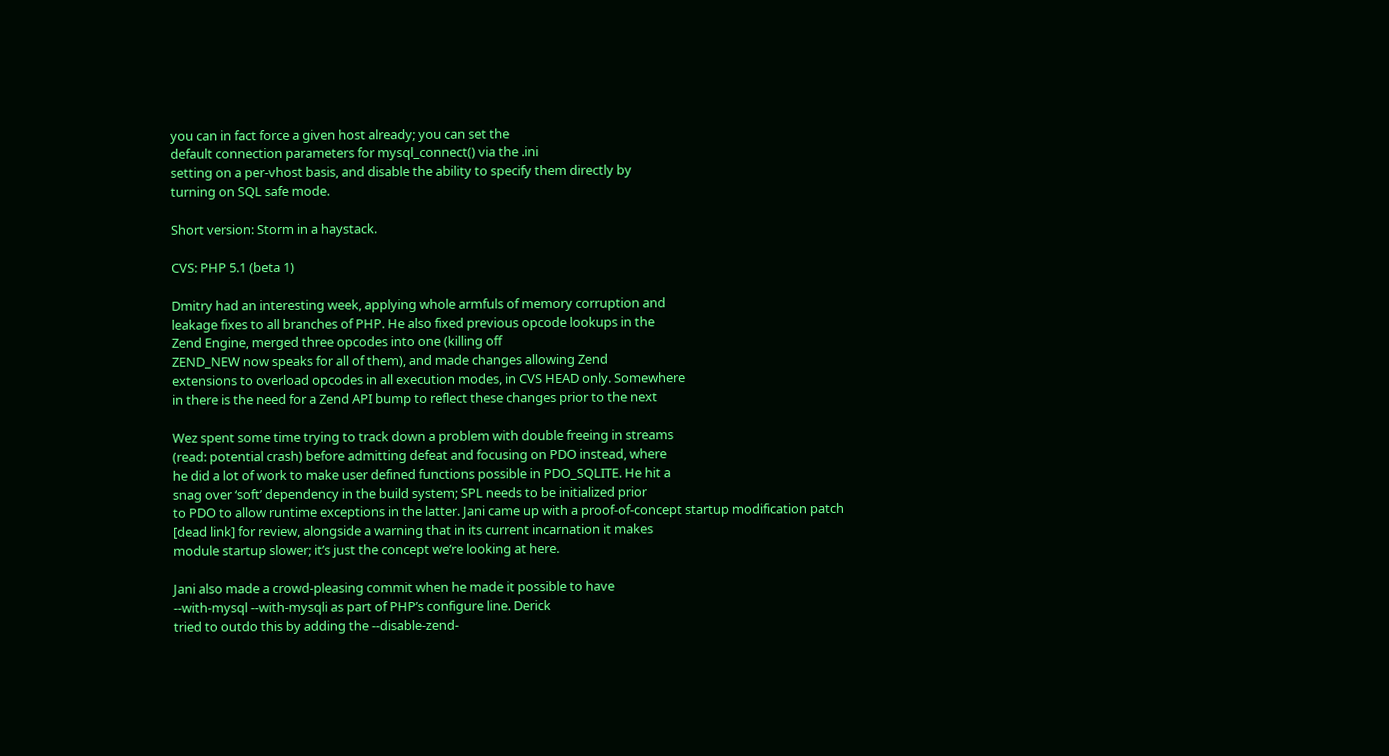you can in fact force a given host already; you can set the
default connection parameters for mysql_connect() via the .ini
setting on a per-vhost basis, and disable the ability to specify them directly by
turning on SQL safe mode.

Short version: Storm in a haystack.

CVS: PHP 5.1 (beta 1)

Dmitry had an interesting week, applying whole armfuls of memory corruption and
leakage fixes to all branches of PHP. He also fixed previous opcode lookups in the
Zend Engine, merged three opcodes into one (killing off
ZEND_NEW now speaks for all of them), and made changes allowing Zend
extensions to overload opcodes in all execution modes, in CVS HEAD only. Somewhere
in there is the need for a Zend API bump to reflect these changes prior to the next

Wez spent some time trying to track down a problem with double freeing in streams
(read: potential crash) before admitting defeat and focusing on PDO instead, where
he did a lot of work to make user defined functions possible in PDO_SQLITE. He hit a
snag over ‘soft’ dependency in the build system; SPL needs to be initialized prior
to PDO to allow runtime exceptions in the latter. Jani came up with a proof-of-concept startup modification patch
[dead link] for review, alongside a warning that in its current incarnation it makes
module startup slower; it’s just the concept we’re looking at here.

Jani also made a crowd-pleasing commit when he made it possible to have
--with-mysql --with-mysqli as part of PHP’s configure line. Derick
tried to outdo this by adding the --disable-zend-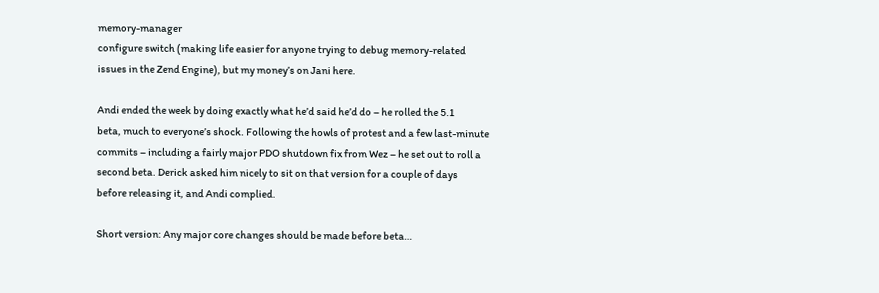memory-manager
configure switch (making life easier for anyone trying to debug memory-related
issues in the Zend Engine), but my money’s on Jani here.

Andi ended the week by doing exactly what he’d said he’d do – he rolled the 5.1
beta, much to everyone’s shock. Following the howls of protest and a few last-minute
commits – including a fairly major PDO shutdown fix from Wez – he set out to roll a
second beta. Derick asked him nicely to sit on that version for a couple of days
before releasing it, and Andi complied.

Short version: Any major core changes should be made before beta…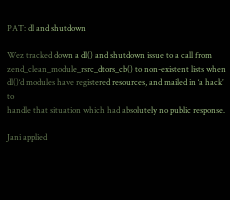PAT: dl and shutdown

Wez tracked down a dl() and shutdown issue to a call from
zend_clean_module_rsrc_dtors_cb() to non-existent lists when
dl()‘d modules have registered resources, and mailed in ‘a hack’ to
handle that situation which had absolutely no public response.

Jani applied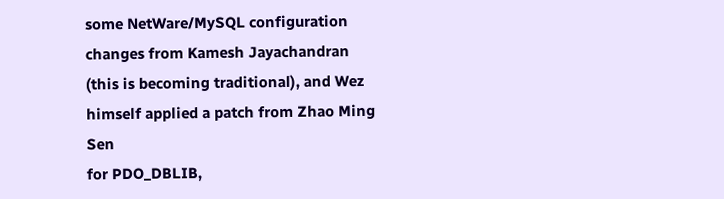some NetWare/MySQL configuration changes from Kamesh Jayachandran
(this is becoming traditional), and Wez himself applied a patch from Zhao Ming Sen
for PDO_DBLIB,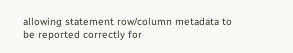allowing statement row/column metadata to be reported correctly for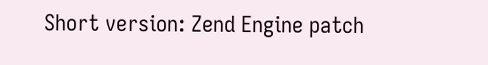Short version: Zend Engine patch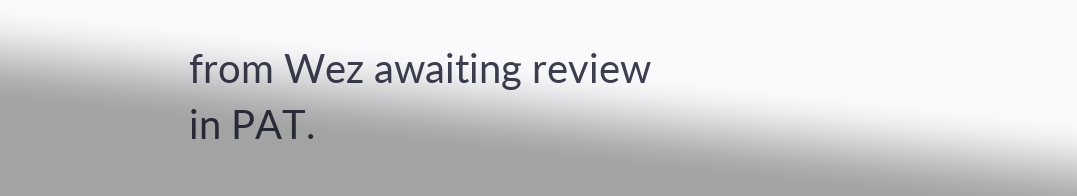from Wez awaiting review in PAT.